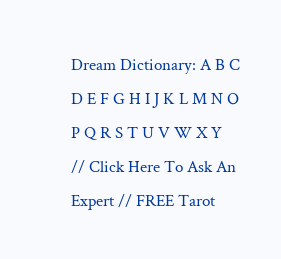Dream Dictionary: A B C D E F G H I J K L M N O P Q R S T U V W X Y   // Click Here To Ask An Expert // FREE Tarot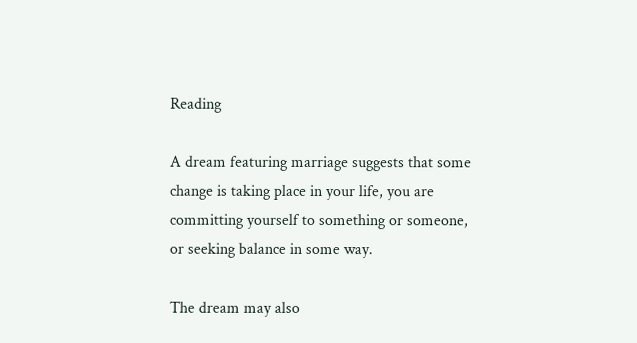Reading

A dream featuring marriage suggests that some change is taking place in your life, you are committing yourself to something or someone, or seeking balance in some way.

The dream may also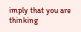imply that you are thinking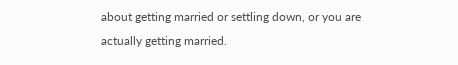about getting married or settling down, or you are actually getting married.